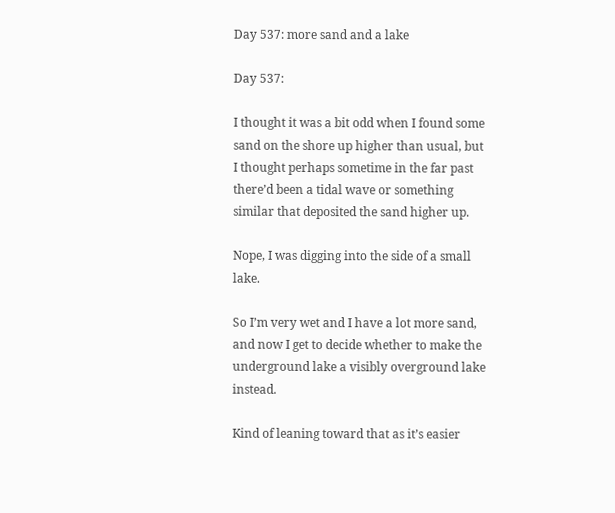Day 537: more sand and a lake

Day 537:

I thought it was a bit odd when I found some sand on the shore up higher than usual, but I thought perhaps sometime in the far past there’d been a tidal wave or something similar that deposited the sand higher up.

Nope, I was digging into the side of a small lake.

So I’m very wet and I have a lot more sand, and now I get to decide whether to make the underground lake a visibly overground lake instead.

Kind of leaning toward that as it’s easier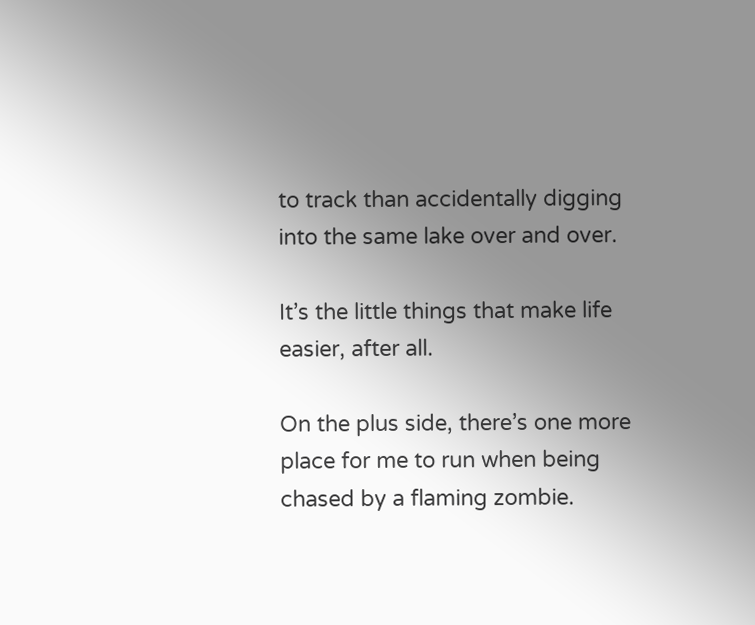to track than accidentally digging into the same lake over and over.

It’s the little things that make life easier, after all.

On the plus side, there’s one more place for me to run when being chased by a flaming zombie.